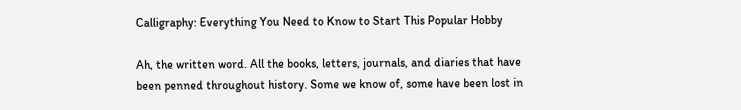Calligraphy: Everything You Need to Know to Start This Popular Hobby

Ah, the written word. All the books, letters, journals, and diaries that have been penned throughout history. Some we know of, some have been lost in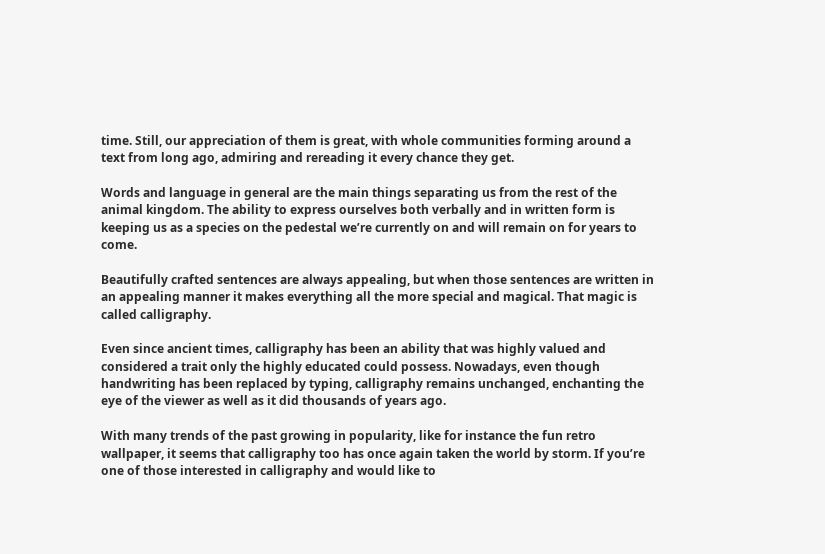time. Still, our appreciation of them is great, with whole communities forming around a text from long ago, admiring and rereading it every chance they get.

Words and language in general are the main things separating us from the rest of the animal kingdom. The ability to express ourselves both verbally and in written form is keeping us as a species on the pedestal we’re currently on and will remain on for years to come.

Beautifully crafted sentences are always appealing, but when those sentences are written in an appealing manner it makes everything all the more special and magical. That magic is called calligraphy.

Even since ancient times, calligraphy has been an ability that was highly valued and considered a trait only the highly educated could possess. Nowadays, even though handwriting has been replaced by typing, calligraphy remains unchanged, enchanting the eye of the viewer as well as it did thousands of years ago.

With many trends of the past growing in popularity, like for instance the fun retro wallpaper, it seems that calligraphy too has once again taken the world by storm. If you’re one of those interested in calligraphy and would like to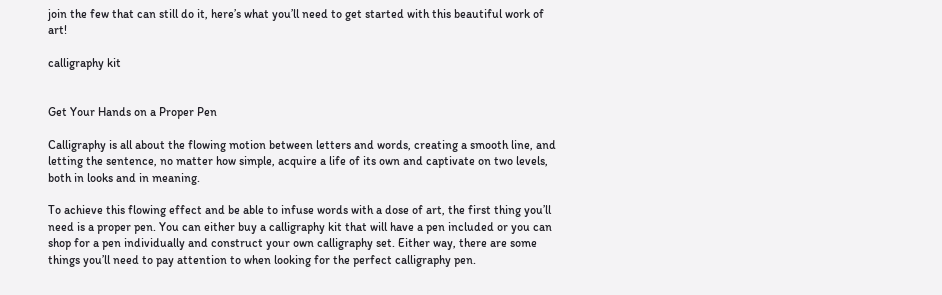join the few that can still do it, here’s what you’ll need to get started with this beautiful work of art!

calligraphy kit


Get Your Hands on a Proper Pen

Calligraphy is all about the flowing motion between letters and words, creating a smooth line, and letting the sentence, no matter how simple, acquire a life of its own and captivate on two levels, both in looks and in meaning.

To achieve this flowing effect and be able to infuse words with a dose of art, the first thing you’ll need is a proper pen. You can either buy a calligraphy kit that will have a pen included or you can shop for a pen individually and construct your own calligraphy set. Either way, there are some things you’ll need to pay attention to when looking for the perfect calligraphy pen.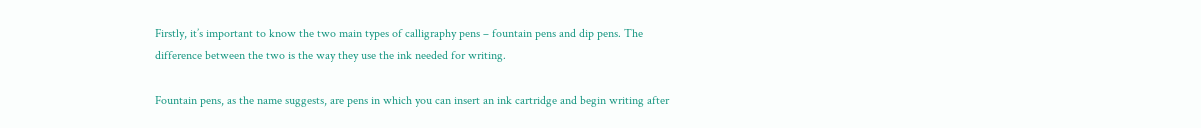Firstly, it’s important to know the two main types of calligraphy pens – fountain pens and dip pens. The difference between the two is the way they use the ink needed for writing.

Fountain pens, as the name suggests, are pens in which you can insert an ink cartridge and begin writing after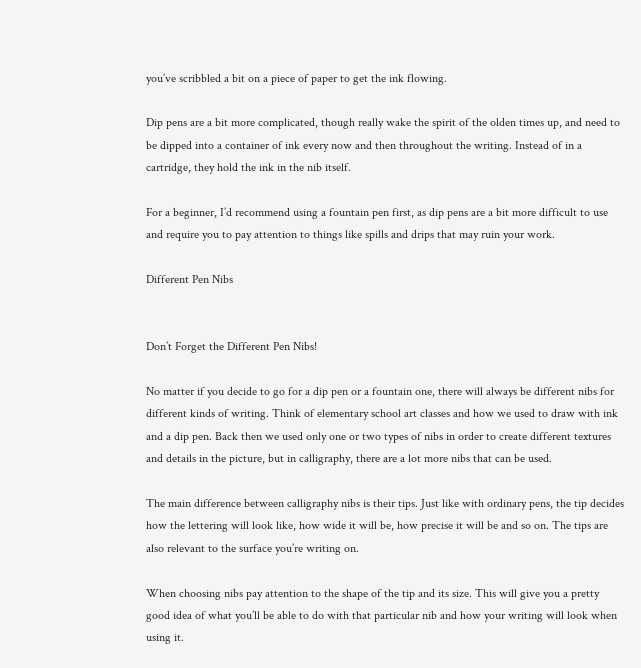you’ve scribbled a bit on a piece of paper to get the ink flowing.

Dip pens are a bit more complicated, though really wake the spirit of the olden times up, and need to be dipped into a container of ink every now and then throughout the writing. Instead of in a cartridge, they hold the ink in the nib itself.

For a beginner, I’d recommend using a fountain pen first, as dip pens are a bit more difficult to use and require you to pay attention to things like spills and drips that may ruin your work.

Different Pen Nibs


Don’t Forget the Different Pen Nibs!

No matter if you decide to go for a dip pen or a fountain one, there will always be different nibs for different kinds of writing. Think of elementary school art classes and how we used to draw with ink and a dip pen. Back then we used only one or two types of nibs in order to create different textures and details in the picture, but in calligraphy, there are a lot more nibs that can be used.

The main difference between calligraphy nibs is their tips. Just like with ordinary pens, the tip decides how the lettering will look like, how wide it will be, how precise it will be and so on. The tips are also relevant to the surface you’re writing on.

When choosing nibs pay attention to the shape of the tip and its size. This will give you a pretty good idea of what you’ll be able to do with that particular nib and how your writing will look when using it.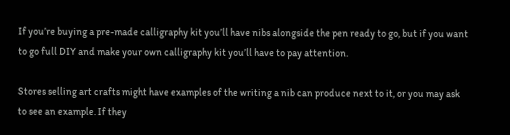If you’re buying a pre-made calligraphy kit you’ll have nibs alongside the pen ready to go, but if you want to go full DIY and make your own calligraphy kit you’ll have to pay attention.

Stores selling art crafts might have examples of the writing a nib can produce next to it, or you may ask to see an example. If they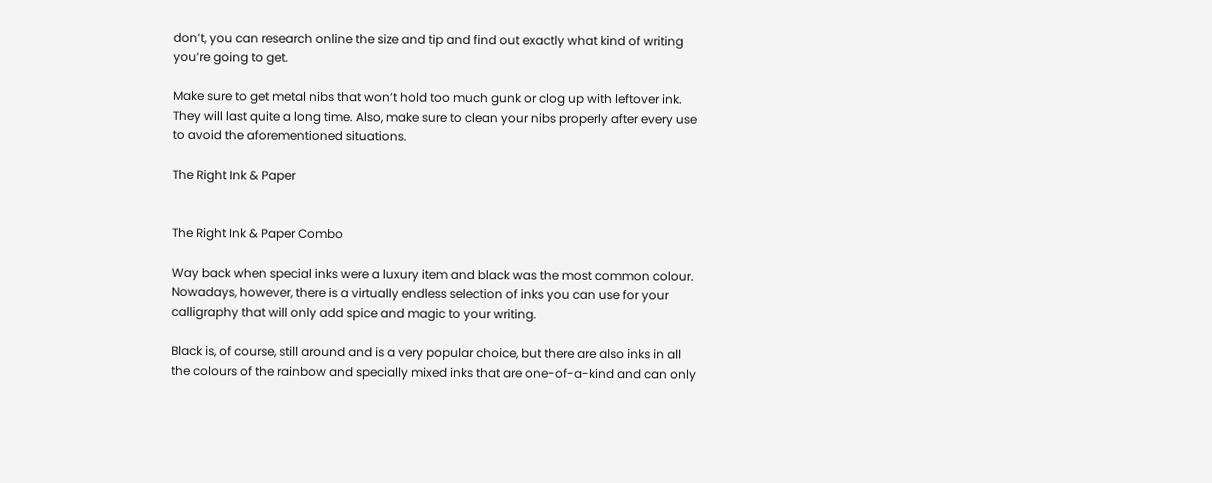don’t, you can research online the size and tip and find out exactly what kind of writing you’re going to get.

Make sure to get metal nibs that won’t hold too much gunk or clog up with leftover ink. They will last quite a long time. Also, make sure to clean your nibs properly after every use to avoid the aforementioned situations.

The Right Ink & Paper


The Right Ink & Paper Combo

Way back when special inks were a luxury item and black was the most common colour. Nowadays, however, there is a virtually endless selection of inks you can use for your calligraphy that will only add spice and magic to your writing.

Black is, of course, still around and is a very popular choice, but there are also inks in all the colours of the rainbow and specially mixed inks that are one-of-a-kind and can only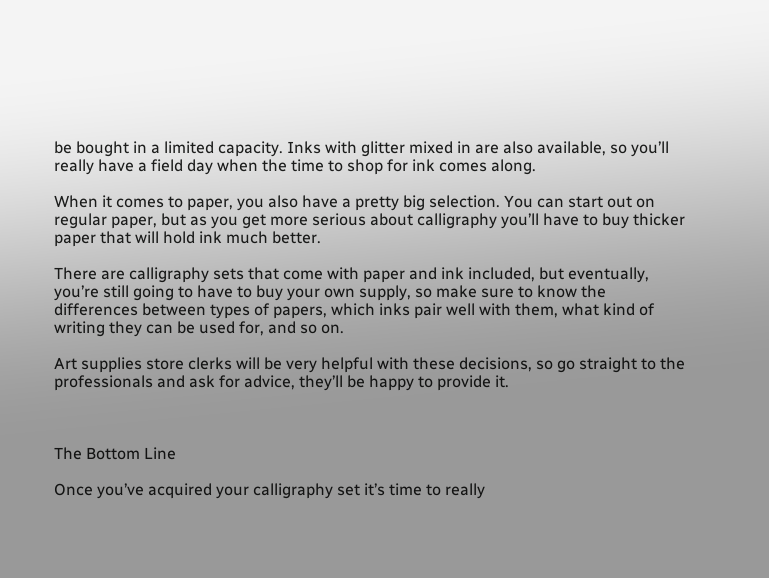be bought in a limited capacity. Inks with glitter mixed in are also available, so you’ll really have a field day when the time to shop for ink comes along.

When it comes to paper, you also have a pretty big selection. You can start out on regular paper, but as you get more serious about calligraphy you’ll have to buy thicker paper that will hold ink much better.

There are calligraphy sets that come with paper and ink included, but eventually, you’re still going to have to buy your own supply, so make sure to know the differences between types of papers, which inks pair well with them, what kind of writing they can be used for, and so on.

Art supplies store clerks will be very helpful with these decisions, so go straight to the professionals and ask for advice, they’ll be happy to provide it.



The Bottom Line

Once you’ve acquired your calligraphy set it’s time to really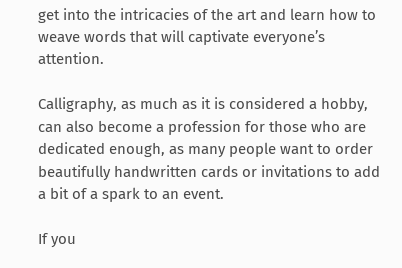get into the intricacies of the art and learn how to weave words that will captivate everyone’s attention.

Calligraphy, as much as it is considered a hobby, can also become a profession for those who are dedicated enough, as many people want to order beautifully handwritten cards or invitations to add a bit of a spark to an event.

If you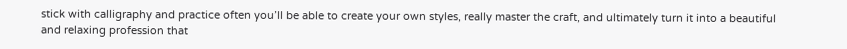stick with calligraphy and practice often you’ll be able to create your own styles, really master the craft, and ultimately turn it into a beautiful and relaxing profession that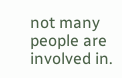not many people are involved in.